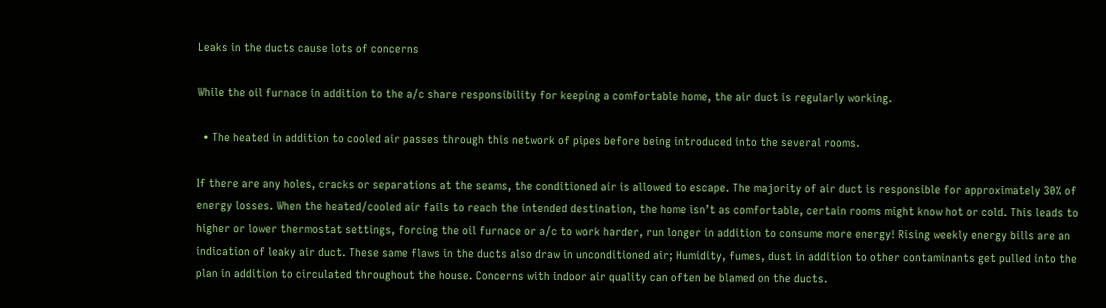Leaks in the ducts cause lots of concerns

While the oil furnace in addition to the a/c share responsibility for keeping a comfortable home, the air duct is regularly working.

  • The heated in addition to cooled air passes through this network of pipes before being introduced into the several rooms.

If there are any holes, cracks or separations at the seams, the conditioned air is allowed to escape. The majority of air duct is responsible for approximately 30% of energy losses. When the heated/cooled air fails to reach the intended destination, the home isn’t as comfortable, certain rooms might know hot or cold. This leads to higher or lower thermostat settings, forcing the oil furnace or a/c to work harder, run longer in addition to consume more energy! Rising weekly energy bills are an indication of leaky air duct. These same flaws in the ducts also draw in unconditioned air; Humidity, fumes, dust in addition to other contaminants get pulled into the plan in addition to circulated throughout the house. Concerns with indoor air quality can often be blamed on the ducts.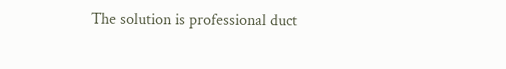The solution is professional duct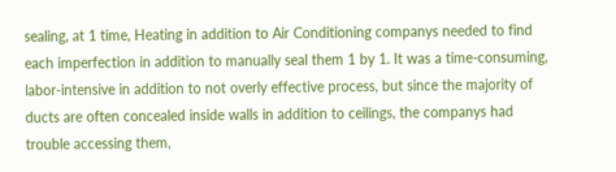sealing, at 1 time, Heating in addition to Air Conditioning companys needed to find each imperfection in addition to manually seal them 1 by 1. It was a time-consuming, labor-intensive in addition to not overly effective process, but since the majority of ducts are often concealed inside walls in addition to ceilings, the companys had trouble accessing them,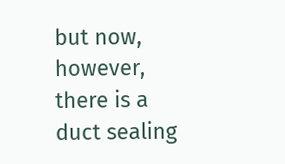but now, however, there is a duct sealing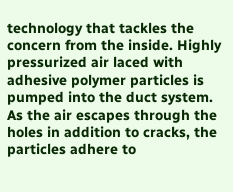technology that tackles the concern from the inside. Highly pressurized air laced with adhesive polymer particles is pumped into the duct system. As the air escapes through the holes in addition to cracks, the particles adhere to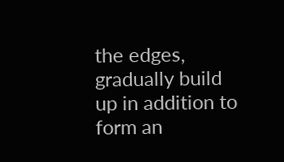the edges, gradually build up in addition to form an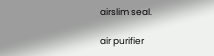airslim seal.

air purifier